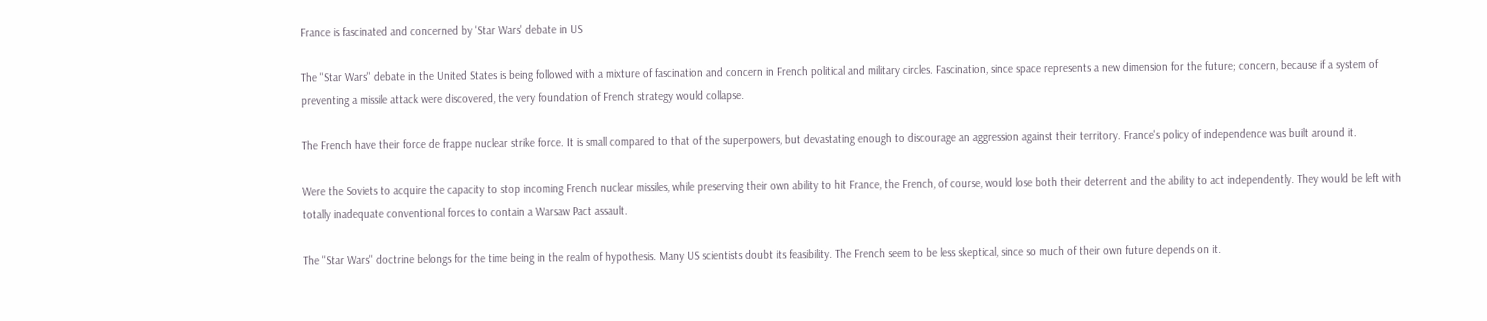France is fascinated and concerned by 'Star Wars' debate in US

The ''Star Wars'' debate in the United States is being followed with a mixture of fascination and concern in French political and military circles. Fascination, since space represents a new dimension for the future; concern, because if a system of preventing a missile attack were discovered, the very foundation of French strategy would collapse.

The French have their force de frappe nuclear strike force. It is small compared to that of the superpowers, but devastating enough to discourage an aggression against their territory. France's policy of independence was built around it.

Were the Soviets to acquire the capacity to stop incoming French nuclear missiles, while preserving their own ability to hit France, the French, of course, would lose both their deterrent and the ability to act independently. They would be left with totally inadequate conventional forces to contain a Warsaw Pact assault.

The ''Star Wars'' doctrine belongs for the time being in the realm of hypothesis. Many US scientists doubt its feasibility. The French seem to be less skeptical, since so much of their own future depends on it.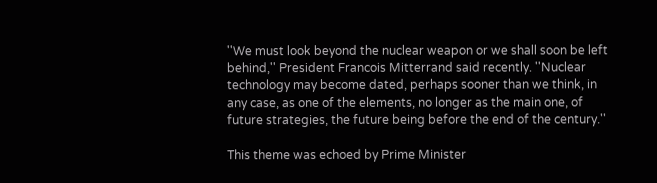''We must look beyond the nuclear weapon or we shall soon be left behind,'' President Francois Mitterrand said recently. ''Nuclear technology may become dated, perhaps sooner than we think, in any case, as one of the elements, no longer as the main one, of future strategies, the future being before the end of the century.''

This theme was echoed by Prime Minister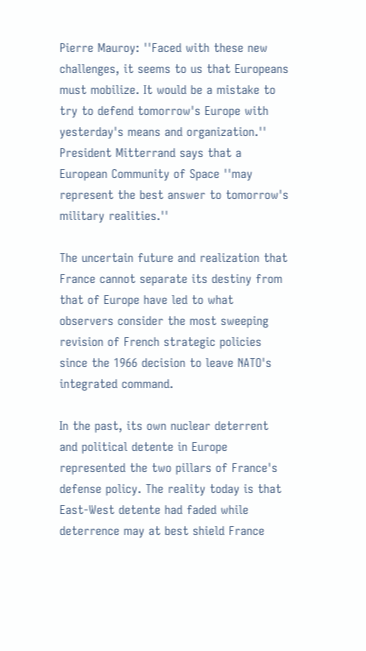Pierre Mauroy: ''Faced with these new challenges, it seems to us that Europeans must mobilize. It would be a mistake to try to defend tomorrow's Europe with yesterday's means and organization.'' President Mitterrand says that a European Community of Space ''may represent the best answer to tomorrow's military realities.''

The uncertain future and realization that France cannot separate its destiny from that of Europe have led to what observers consider the most sweeping revision of French strategic policies since the 1966 decision to leave NATO's integrated command.

In the past, its own nuclear deterrent and political detente in Europe represented the two pillars of France's defense policy. The reality today is that East-West detente had faded while deterrence may at best shield France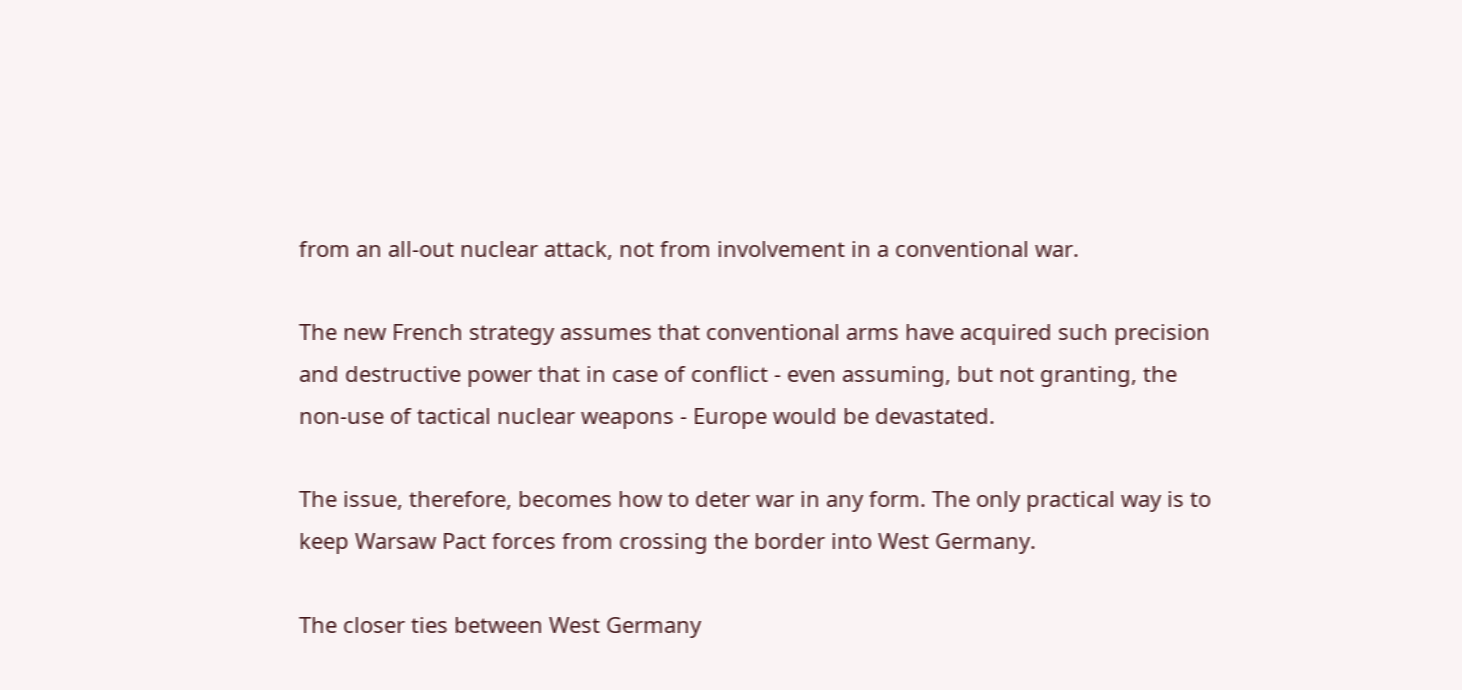from an all-out nuclear attack, not from involvement in a conventional war.

The new French strategy assumes that conventional arms have acquired such precision and destructive power that in case of conflict - even assuming, but not granting, the non-use of tactical nuclear weapons - Europe would be devastated.

The issue, therefore, becomes how to deter war in any form. The only practical way is to keep Warsaw Pact forces from crossing the border into West Germany.

The closer ties between West Germany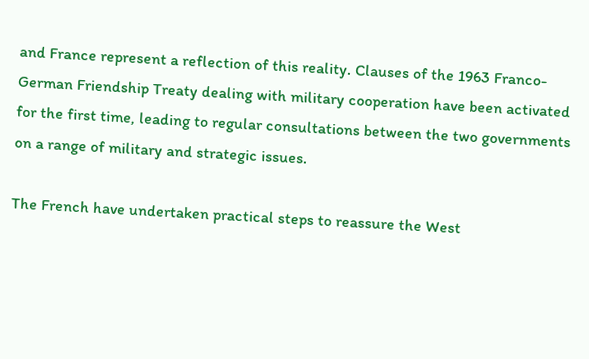and France represent a reflection of this reality. Clauses of the 1963 Franco-German Friendship Treaty dealing with military cooperation have been activated for the first time, leading to regular consultations between the two governments on a range of military and strategic issues.

The French have undertaken practical steps to reassure the West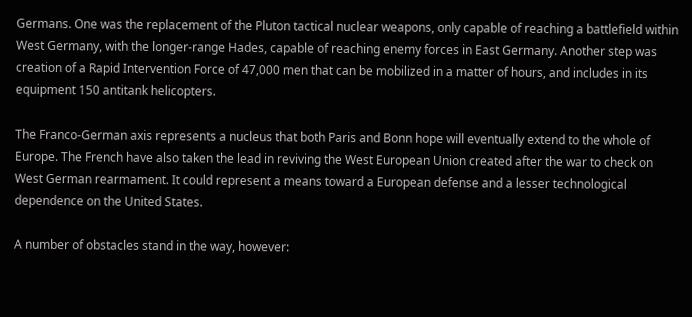Germans. One was the replacement of the Pluton tactical nuclear weapons, only capable of reaching a battlefield within West Germany, with the longer-range Hades, capable of reaching enemy forces in East Germany. Another step was creation of a Rapid Intervention Force of 47,000 men that can be mobilized in a matter of hours, and includes in its equipment 150 antitank helicopters.

The Franco-German axis represents a nucleus that both Paris and Bonn hope will eventually extend to the whole of Europe. The French have also taken the lead in reviving the West European Union created after the war to check on West German rearmament. It could represent a means toward a European defense and a lesser technological dependence on the United States.

A number of obstacles stand in the way, however: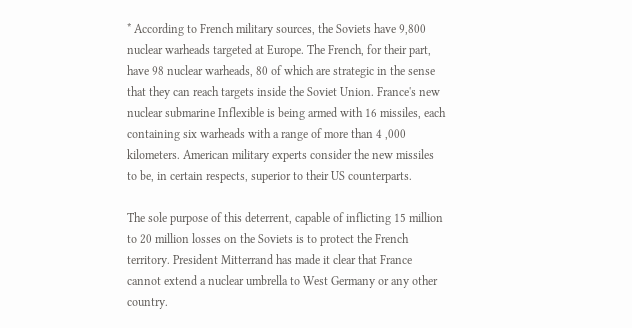* According to French military sources, the Soviets have 9,800 nuclear warheads targeted at Europe. The French, for their part, have 98 nuclear warheads, 80 of which are strategic in the sense that they can reach targets inside the Soviet Union. France's new nuclear submarine Inflexible is being armed with 16 missiles, each containing six warheads with a range of more than 4 ,000 kilometers. American military experts consider the new missiles to be, in certain respects, superior to their US counterparts.

The sole purpose of this deterrent, capable of inflicting 15 million to 20 million losses on the Soviets is to protect the French territory. President Mitterrand has made it clear that France cannot extend a nuclear umbrella to West Germany or any other country.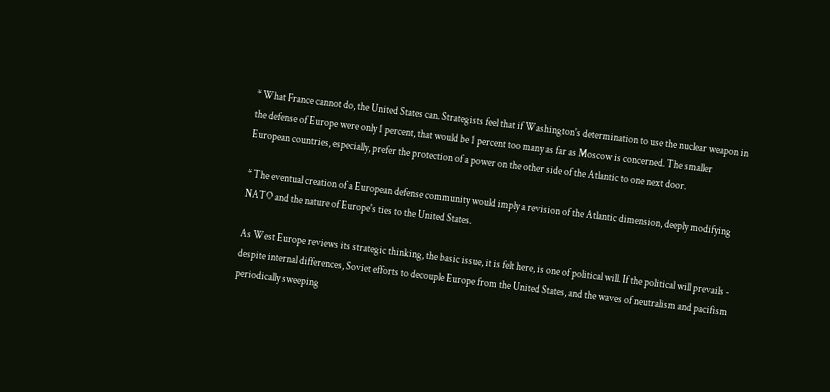* What France cannot do, the United States can. Strategists feel that if Washington's determination to use the nuclear weapon in the defense of Europe were only 1 percent, that would be 1 percent too many as far as Moscow is concerned. The smaller European countries, especially, prefer the protection of a power on the other side of the Atlantic to one next door.

* The eventual creation of a European defense community would imply a revision of the Atlantic dimension, deeply modifying NATO and the nature of Europe's ties to the United States.

As West Europe reviews its strategic thinking, the basic issue, it is felt here, is one of political will. If the political will prevails - despite internal differences, Soviet efforts to decouple Europe from the United States, and the waves of neutralism and pacifism periodically sweeping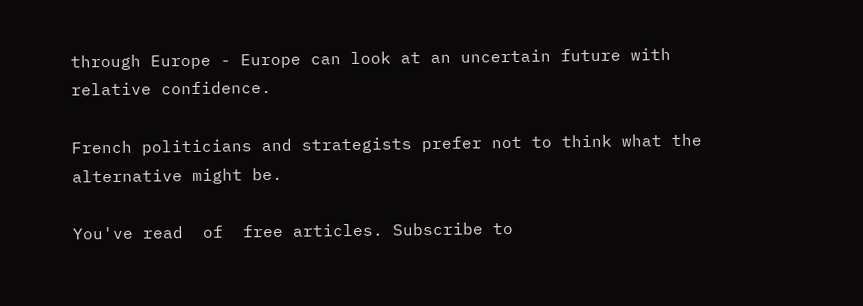through Europe - Europe can look at an uncertain future with relative confidence.

French politicians and strategists prefer not to think what the alternative might be.

You've read  of  free articles. Subscribe to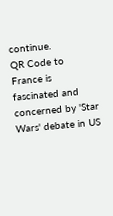continue.
QR Code to France is fascinated and concerned by 'Star Wars' debate in US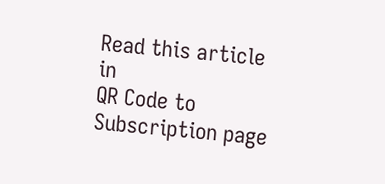Read this article in
QR Code to Subscription page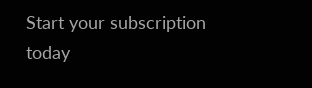Start your subscription today